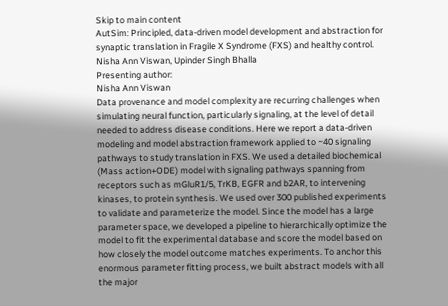Skip to main content
AutSim: Principled, data-driven model development and abstraction for synaptic translation in Fragile X Syndrome (FXS) and healthy control.
Nisha Ann Viswan, Upinder Singh Bhalla
Presenting author:
Nisha Ann Viswan
Data provenance and model complexity are recurring challenges when simulating neural function, particularly signaling, at the level of detail needed to address disease conditions. Here we report a data-driven modeling and model abstraction framework applied to ~40 signaling pathways to study translation in FXS. We used a detailed biochemical (Mass action+ODE) model with signaling pathways spanning from receptors such as mGluR1/5, TrKB, EGFR and b2AR, to intervening kinases, to protein synthesis. We used over 300 published experiments to validate and parameterize the model. Since the model has a large parameter space, we developed a pipeline to hierarchically optimize the model to fit the experimental database and score the model based on how closely the model outcome matches experiments. To anchor this enormous parameter fitting process, we built abstract models with all the major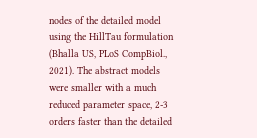nodes of the detailed model using the HillTau formulation (Bhalla US, PLoS CompBiol., 2021). The abstract models were smaller with a much reduced parameter space, 2-3 orders faster than the detailed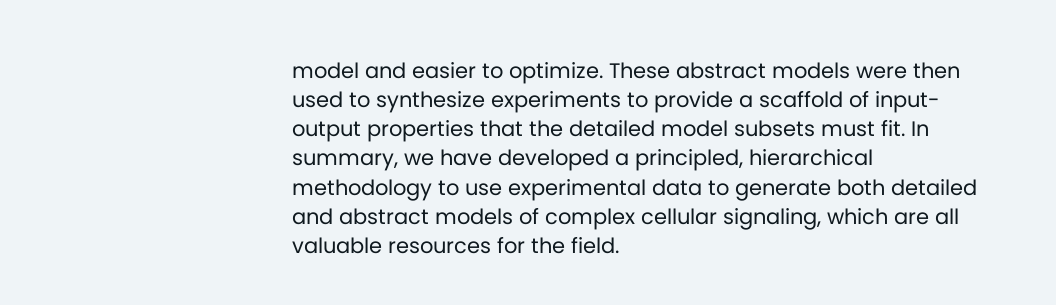model and easier to optimize. These abstract models were then used to synthesize experiments to provide a scaffold of input-output properties that the detailed model subsets must fit. In summary, we have developed a principled, hierarchical methodology to use experimental data to generate both detailed and abstract models of complex cellular signaling, which are all valuable resources for the field.